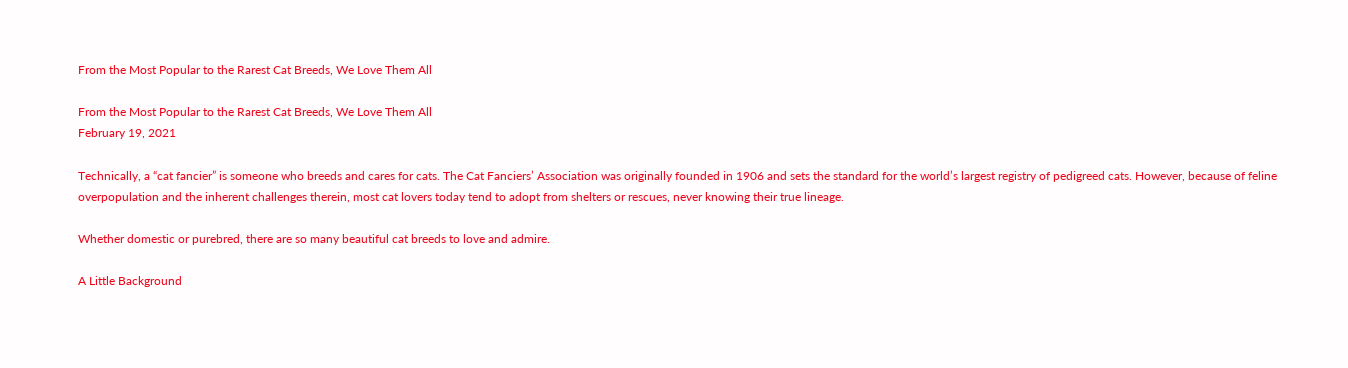From the Most Popular to the Rarest Cat Breeds, We Love Them All

From the Most Popular to the Rarest Cat Breeds, We Love Them All
February 19, 2021

Technically, a “cat fancier” is someone who breeds and cares for cats. The Cat Fanciers’ Association was originally founded in 1906 and sets the standard for the world’s largest registry of pedigreed cats. However, because of feline overpopulation and the inherent challenges therein, most cat lovers today tend to adopt from shelters or rescues, never knowing their true lineage.

Whether domestic or purebred, there are so many beautiful cat breeds to love and admire.

A Little Background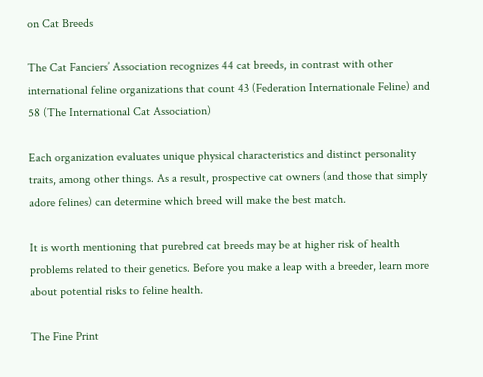on Cat Breeds

The Cat Fanciers’ Association recognizes 44 cat breeds, in contrast with other international feline organizations that count 43 (Federation Internationale Feline) and 58 (The International Cat Association)

Each organization evaluates unique physical characteristics and distinct personality traits, among other things. As a result, prospective cat owners (and those that simply adore felines) can determine which breed will make the best match.

It is worth mentioning that purebred cat breeds may be at higher risk of health problems related to their genetics. Before you make a leap with a breeder, learn more about potential risks to feline health.

The Fine Print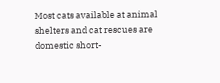Most cats available at animal shelters and cat rescues are domestic short-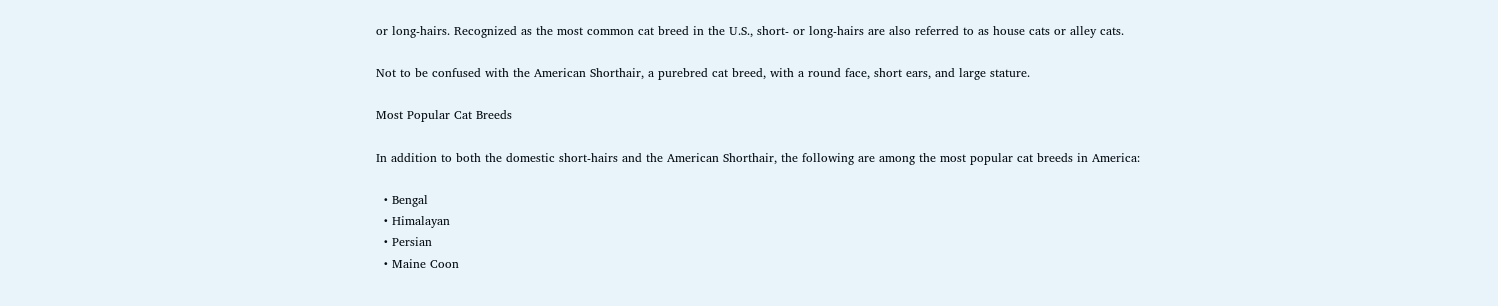or long-hairs. Recognized as the most common cat breed in the U.S., short- or long-hairs are also referred to as house cats or alley cats.

Not to be confused with the American Shorthair, a purebred cat breed, with a round face, short ears, and large stature.

Most Popular Cat Breeds

In addition to both the domestic short-hairs and the American Shorthair, the following are among the most popular cat breeds in America:

  • Bengal
  • Himalayan
  • Persian
  • Maine Coon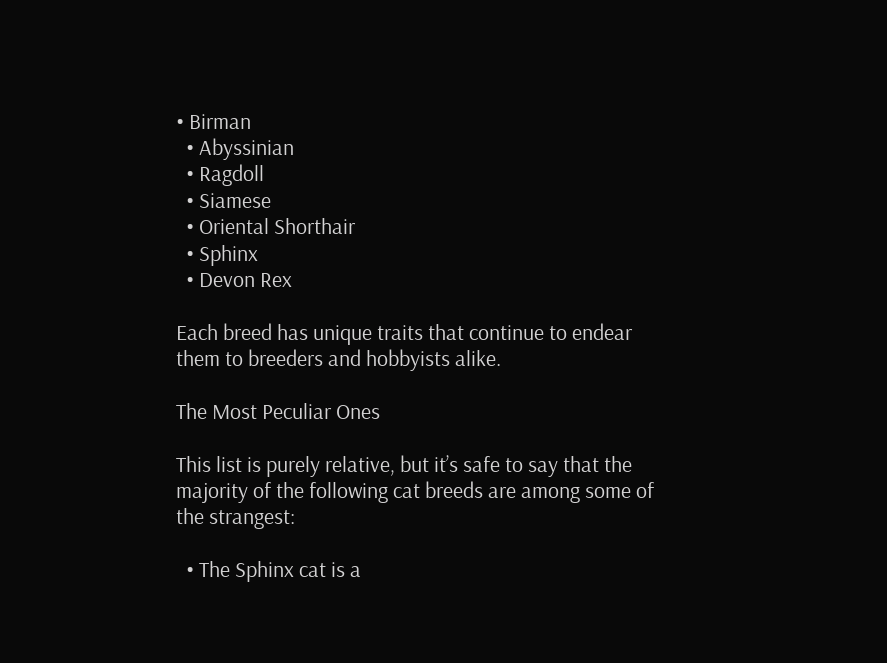• Birman
  • Abyssinian
  • Ragdoll
  • Siamese
  • Oriental Shorthair
  • Sphinx
  • Devon Rex

Each breed has unique traits that continue to endear them to breeders and hobbyists alike.

The Most Peculiar Ones

This list is purely relative, but it’s safe to say that the majority of the following cat breeds are among some of the strangest:

  • The Sphinx cat is a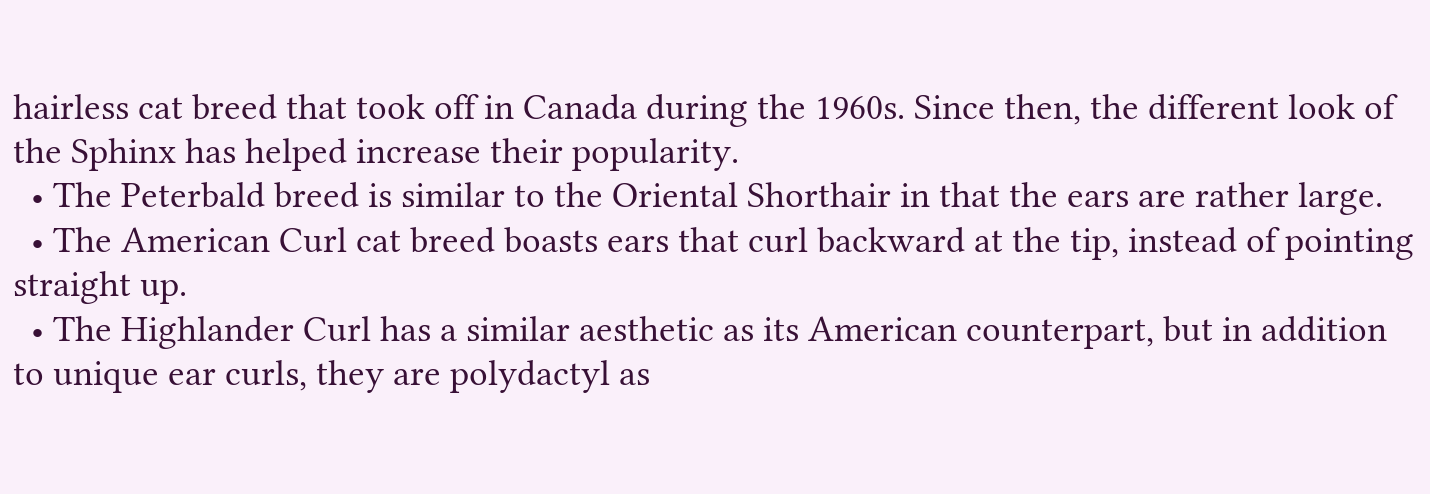hairless cat breed that took off in Canada during the 1960s. Since then, the different look of the Sphinx has helped increase their popularity.
  • The Peterbald breed is similar to the Oriental Shorthair in that the ears are rather large.
  • The American Curl cat breed boasts ears that curl backward at the tip, instead of pointing straight up.
  • The Highlander Curl has a similar aesthetic as its American counterpart, but in addition to unique ear curls, they are polydactyl as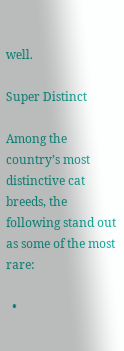well.

Super Distinct

Among the country’s most distinctive cat breeds, the following stand out as some of the most rare:

  •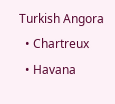Turkish Angora
  • Chartreux
  • Havana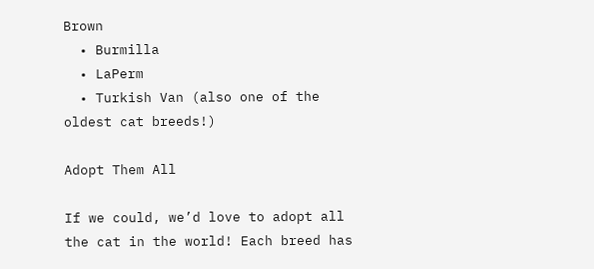Brown
  • Burmilla
  • LaPerm
  • Turkish Van (also one of the oldest cat breeds!)

Adopt Them All

If we could, we’d love to adopt all the cat in the world! Each breed has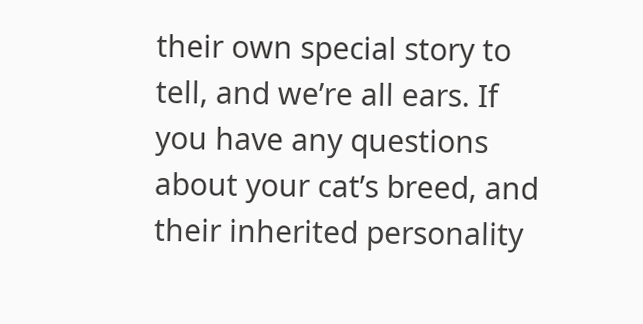their own special story to tell, and we’re all ears. If you have any questions about your cat’s breed, and their inherited personality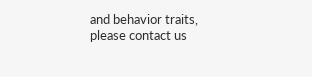and behavior traits, please contact us